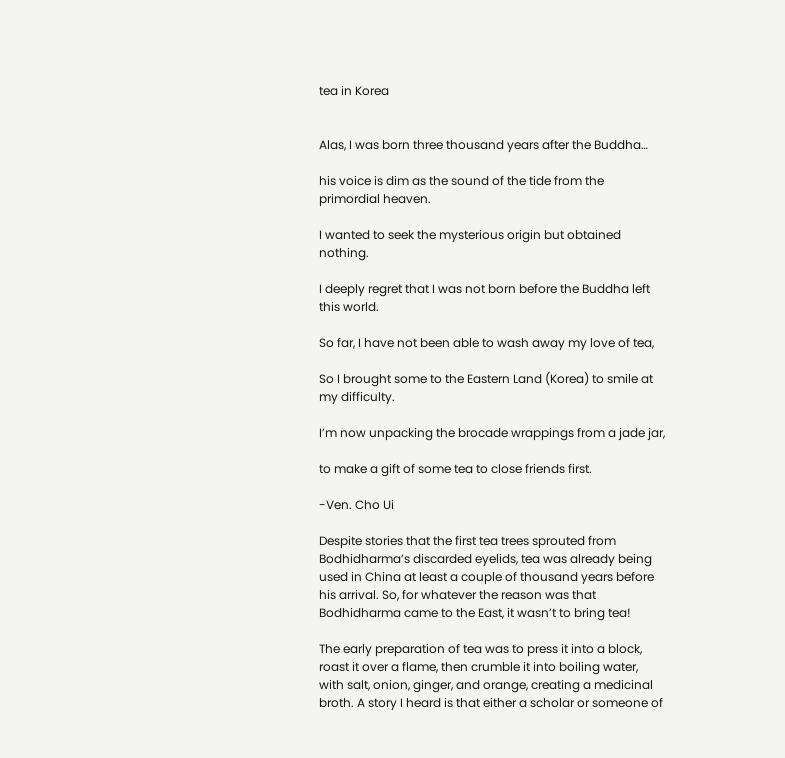tea in Korea


Alas, I was born three thousand years after the Buddha…

his voice is dim as the sound of the tide from the primordial heaven.

I wanted to seek the mysterious origin but obtained nothing.

I deeply regret that I was not born before the Buddha left this world.

So far, I have not been able to wash away my love of tea,

So I brought some to the Eastern Land (Korea) to smile at my difficulty.

I’m now unpacking the brocade wrappings from a jade jar,

to make a gift of some tea to close friends first.

-Ven. Cho Ui

Despite stories that the first tea trees sprouted from Bodhidharma’s discarded eyelids, tea was already being used in China at least a couple of thousand years before his arrival. So, for whatever the reason was that Bodhidharma came to the East, it wasn’t to bring tea!

The early preparation of tea was to press it into a block, roast it over a flame, then crumble it into boiling water, with salt, onion, ginger, and orange, creating a medicinal broth. A story I heard is that either a scholar or someone of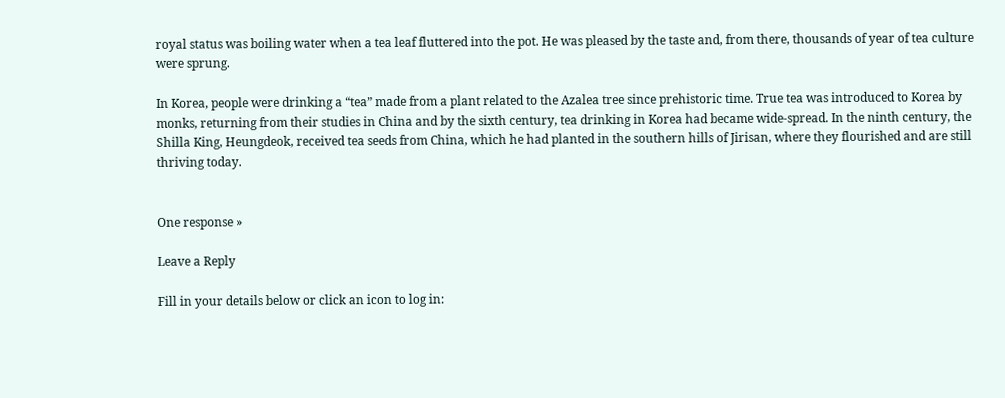royal status was boiling water when a tea leaf fluttered into the pot. He was pleased by the taste and, from there, thousands of year of tea culture were sprung.

In Korea, people were drinking a “tea” made from a plant related to the Azalea tree since prehistoric time. True tea was introduced to Korea by monks, returning from their studies in China and by the sixth century, tea drinking in Korea had became wide-spread. In the ninth century, the Shilla King, Heungdeok, received tea seeds from China, which he had planted in the southern hills of Jirisan, where they flourished and are still thriving today.


One response »

Leave a Reply

Fill in your details below or click an icon to log in: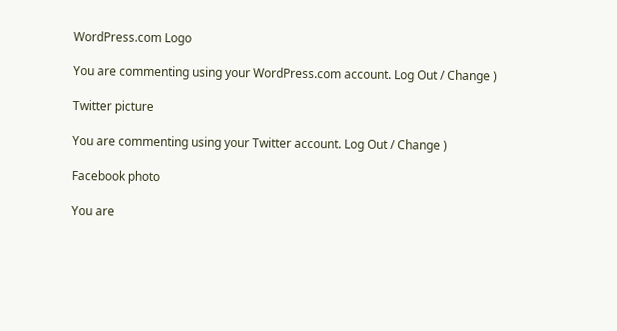WordPress.com Logo

You are commenting using your WordPress.com account. Log Out / Change )

Twitter picture

You are commenting using your Twitter account. Log Out / Change )

Facebook photo

You are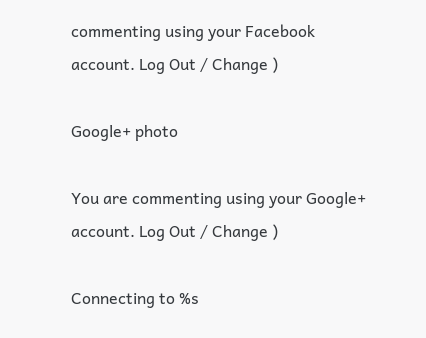commenting using your Facebook account. Log Out / Change )

Google+ photo

You are commenting using your Google+ account. Log Out / Change )

Connecting to %s